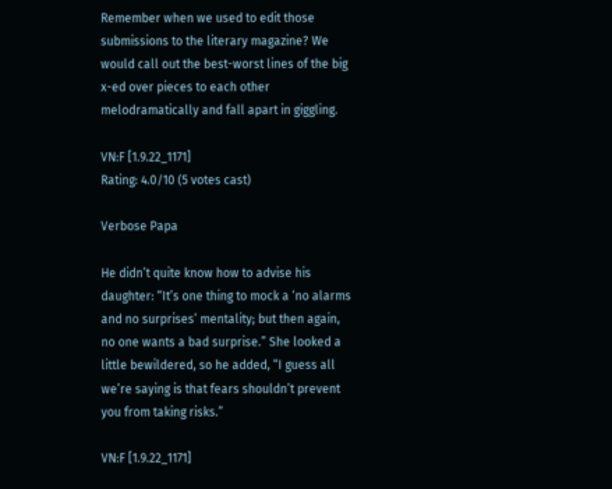Remember when we used to edit those submissions to the literary magazine? We would call out the best-worst lines of the big x-ed over pieces to each other melodramatically and fall apart in giggling.

VN:F [1.9.22_1171]
Rating: 4.0/10 (5 votes cast)

Verbose Papa

He didn’t quite know how to advise his daughter: “It’s one thing to mock a ‘no alarms and no surprises’ mentality; but then again, no one wants a bad surprise.” She looked a little bewildered, so he added, “I guess all we’re saying is that fears shouldn’t prevent you from taking risks.”

VN:F [1.9.22_1171]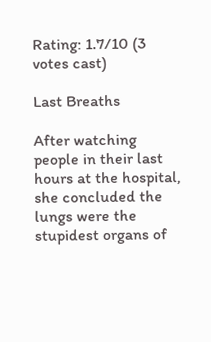Rating: 1.7/10 (3 votes cast)

Last Breaths

After watching people in their last hours at the hospital, she concluded the lungs were the stupidest organs of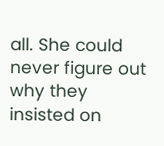all. She could never figure out why they insisted on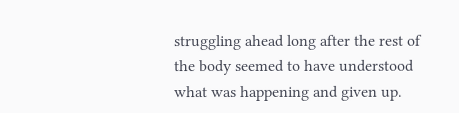struggling ahead long after the rest of the body seemed to have understood what was happening and given up.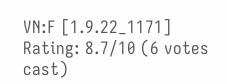VN:F [1.9.22_1171]
Rating: 8.7/10 (6 votes cast)